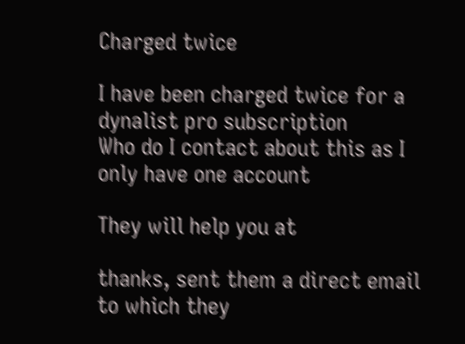Charged twice

I have been charged twice for a dynalist pro subscription
Who do I contact about this as I only have one account

They will help you at

thanks, sent them a direct email to which they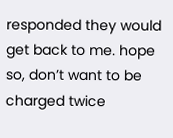responded they would get back to me. hope so, don’t want to be charged twice